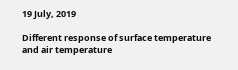19 July, 2019

Different response of surface temperature and air temperature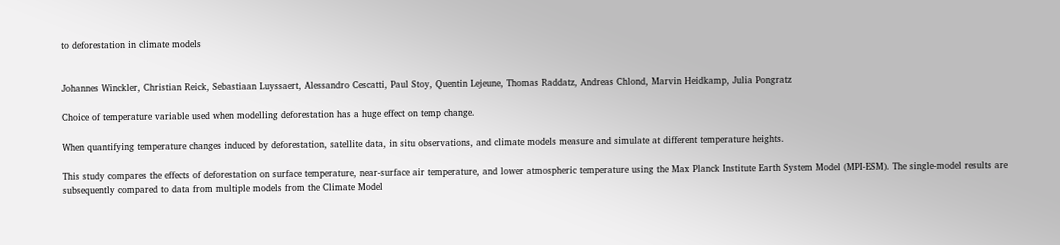to deforestation in climate models


Johannes Winckler, Christian Reick, Sebastiaan Luyssaert, Alessandro Cescatti, Paul Stoy, Quentin Lejeune, Thomas Raddatz, Andreas Chlond, Marvin Heidkamp, Julia Pongratz

Choice of temperature variable used when modelling deforestation has a huge effect on temp change.

When quantifying temperature changes induced by deforestation, satellite data, in situ observations, and climate models measure and simulate at different temperature heights.

This study compares the effects of deforestation on surface temperature, near-surface air temperature, and lower atmospheric temperature using the Max Planck Institute Earth System Model (MPI-ESM). The single-model results are subsequently compared to data from multiple models from the Climate Model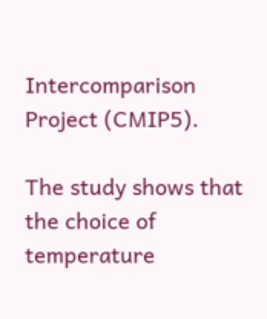Intercomparison Project (CMIP5).

The study shows that the choice of temperature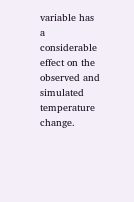variable has a considerable effect on the observed and simulated temperature change.